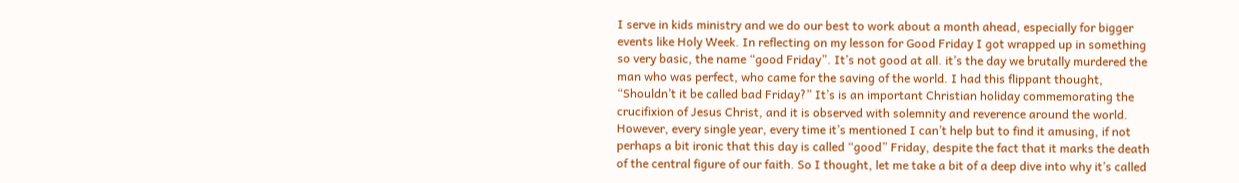I serve in kids ministry and we do our best to work about a month ahead, especially for bigger events like Holy Week. In reflecting on my lesson for Good Friday I got wrapped up in something so very basic, the name “good Friday”. It’s not good at all. it’s the day we brutally murdered the man who was perfect, who came for the saving of the world. I had this flippant thought, “Shouldn’t it be called bad Friday?” It’s is an important Christian holiday commemorating the crucifixion of Jesus Christ, and it is observed with solemnity and reverence around the world. However, every single year, every time it’s mentioned I can’t help but to find it amusing, if not perhaps a bit ironic that this day is called “good” Friday, despite the fact that it marks the death of the central figure of our faith. So I thought, let me take a bit of a deep dive into why it’s called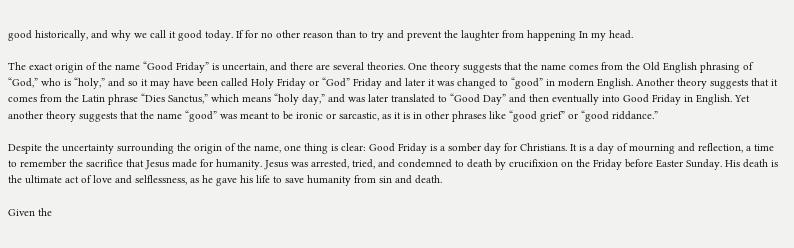good historically, and why we call it good today. If for no other reason than to try and prevent the laughter from happening In my head.

The exact origin of the name “Good Friday” is uncertain, and there are several theories. One theory suggests that the name comes from the Old English phrasing of “God,” who is “holy,” and so it may have been called Holy Friday or “God” Friday and later it was changed to “good” in modern English. Another theory suggests that it comes from the Latin phrase “Dies Sanctus,” which means “holy day,” and was later translated to “Good Day” and then eventually into Good Friday in English. Yet another theory suggests that the name “good” was meant to be ironic or sarcastic, as it is in other phrases like “good grief” or “good riddance.”

Despite the uncertainty surrounding the origin of the name, one thing is clear: Good Friday is a somber day for Christians. It is a day of mourning and reflection, a time to remember the sacrifice that Jesus made for humanity. Jesus was arrested, tried, and condemned to death by crucifixion on the Friday before Easter Sunday. His death is the ultimate act of love and selflessness, as he gave his life to save humanity from sin and death.

Given the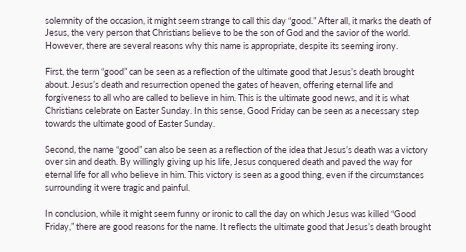solemnity of the occasion, it might seem strange to call this day “good.” After all, it marks the death of Jesus, the very person that Christians believe to be the son of God and the savior of the world. However, there are several reasons why this name is appropriate, despite its seeming irony.

First, the term “good” can be seen as a reflection of the ultimate good that Jesus’s death brought about. Jesus’s death and resurrection opened the gates of heaven, offering eternal life and forgiveness to all who are called to believe in him. This is the ultimate good news, and it is what Christians celebrate on Easter Sunday. In this sense, Good Friday can be seen as a necessary step towards the ultimate good of Easter Sunday.

Second, the name “good” can also be seen as a reflection of the idea that Jesus’s death was a victory over sin and death. By willingly giving up his life, Jesus conquered death and paved the way for eternal life for all who believe in him. This victory is seen as a good thing, even if the circumstances surrounding it were tragic and painful.

In conclusion, while it might seem funny or ironic to call the day on which Jesus was killed “Good Friday,” there are good reasons for the name. It reflects the ultimate good that Jesus’s death brought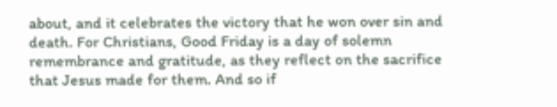about, and it celebrates the victory that he won over sin and death. For Christians, Good Friday is a day of solemn remembrance and gratitude, as they reflect on the sacrifice that Jesus made for them. And so if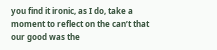you find it ironic, as I do, take a moment to reflect on the can’t that our good was the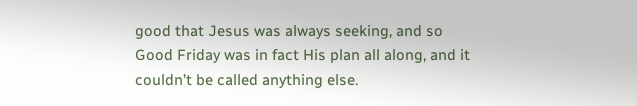good that Jesus was always seeking, and so Good Friday was in fact His plan all along, and it couldn’t be called anything else.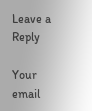Leave a Reply

Your email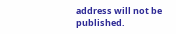address will not be published.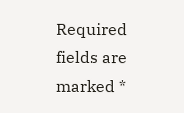Required fields are marked *